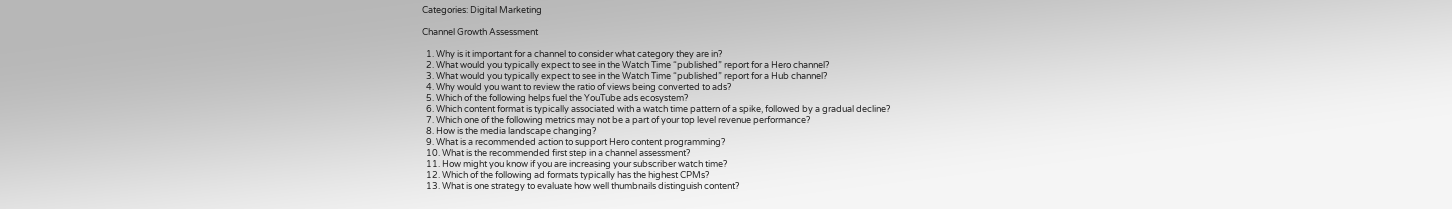Categories: Digital Marketing

Channel Growth Assessment

  1. Why is it important for a channel to consider what category they are in?
  2. What would you typically expect to see in the Watch Time “published” report for a Hero channel?
  3. What would you typically expect to see in the Watch Time “published” report for a Hub channel?
  4. Why would you want to review the ratio of views being converted to ads?
  5. Which of the following helps fuel the YouTube ads ecosystem?
  6. Which content format is typically associated with a watch time pattern of a spike, followed by a gradual decline?
  7. Which one of the following metrics may not be a part of your top level revenue performance?
  8. How is the media landscape changing?
  9. What is a recommended action to support Hero content programming?
  10. What is the recommended first step in a channel assessment?
  11. How might you know if you are increasing your subscriber watch time?
  12. Which of the following ad formats typically has the highest CPMs?
  13. What is one strategy to evaluate how well thumbnails distinguish content?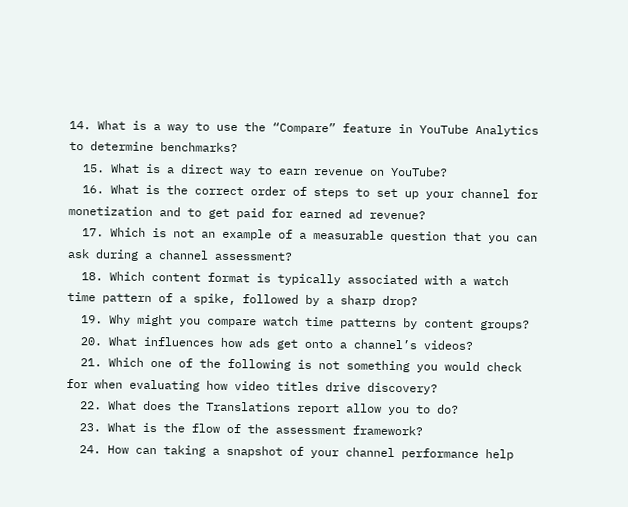14. What is a way to use the “Compare” feature in YouTube Analytics to determine benchmarks?
  15. What is a direct way to earn revenue on YouTube?
  16. What is the correct order of steps to set up your channel for monetization and to get paid for earned ad revenue?
  17. Which is not an example of a measurable question that you can ask during a channel assessment?
  18. Which content format is typically associated with a watch time pattern of a spike, followed by a sharp drop?
  19. Why might you compare watch time patterns by content groups?
  20. What influences how ads get onto a channel’s videos?
  21. Which one of the following is not something you would check for when evaluating how video titles drive discovery?
  22. What does the Translations report allow you to do?
  23. What is the flow of the assessment framework?
  24. How can taking a snapshot of your channel performance help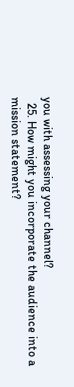you with assessing your channel?
  25. How might you incorporate the audience into a mission statement?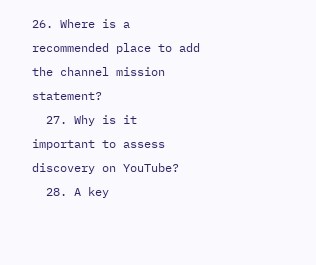26. Where is a recommended place to add the channel mission statement?
  27. Why is it important to assess discovery on YouTube?
  28. A key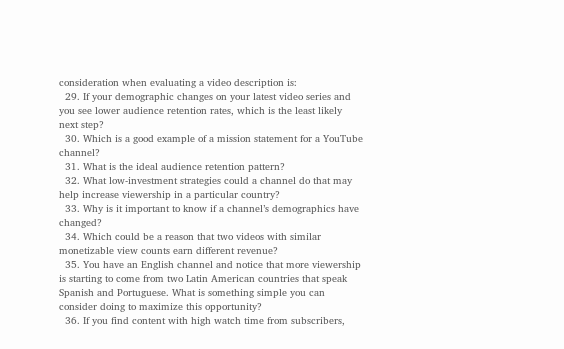consideration when evaluating a video description is:
  29. If your demographic changes on your latest video series and you see lower audience retention rates, which is the least likely next step?
  30. Which is a good example of a mission statement for a YouTube channel?
  31. What is the ideal audience retention pattern?
  32. What low-investment strategies could a channel do that may help increase viewership in a particular country?
  33. Why is it important to know if a channel’s demographics have changed?
  34. Which could be a reason that two videos with similar monetizable view counts earn different revenue?
  35. You have an English channel and notice that more viewership is starting to come from two Latin American countries that speak Spanish and Portuguese. What is something simple you can consider doing to maximize this opportunity?
  36. If you find content with high watch time from subscribers,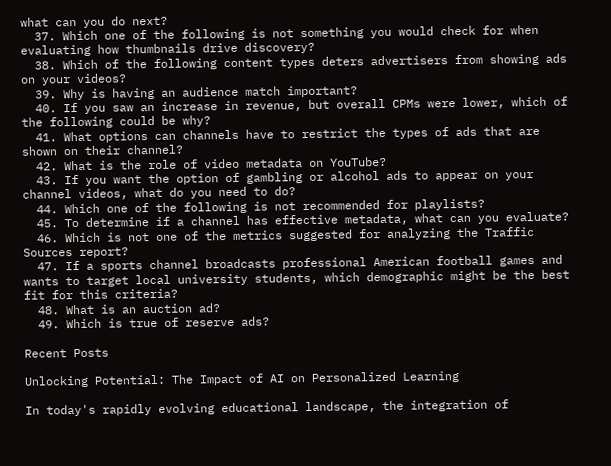what can you do next?
  37. Which one of the following is not something you would check for when evaluating how thumbnails drive discovery?
  38. Which of the following content types deters advertisers from showing ads on your videos?
  39. Why is having an audience match important?
  40. If you saw an increase in revenue, but overall CPMs were lower, which of the following could be why?
  41. What options can channels have to restrict the types of ads that are shown on their channel?
  42. What is the role of video metadata on YouTube?
  43. If you want the option of gambling or alcohol ads to appear on your channel videos, what do you need to do?
  44. Which one of the following is not recommended for playlists?
  45. To determine if a channel has effective metadata, what can you evaluate?
  46. Which is not one of the metrics suggested for analyzing the Traffic Sources report?
  47. If a sports channel broadcasts professional American football games and wants to target local university students, which demographic might be the best fit for this criteria?
  48. What is an auction ad?
  49. Which is true of reserve ads?

Recent Posts

Unlocking Potential: The Impact of AI on Personalized Learning

In today's rapidly evolving educational landscape, the integration of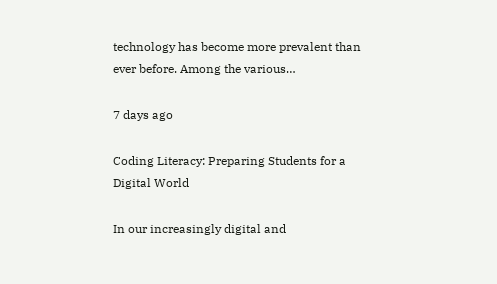technology has become more prevalent than ever before. Among the various…

7 days ago

Coding Literacy: Preparing Students for a Digital World

In our increasingly digital and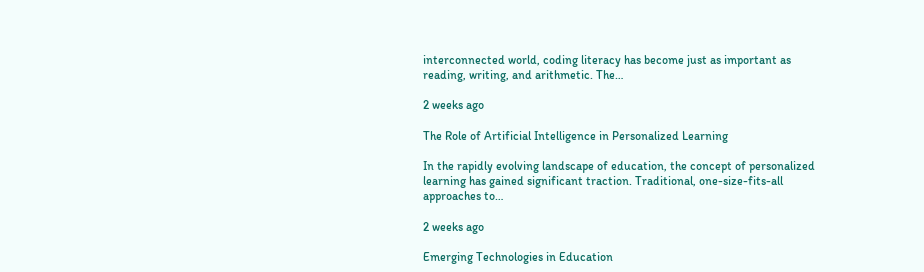interconnected world, coding literacy has become just as important as reading, writing, and arithmetic. The…

2 weeks ago

The Role of Artificial Intelligence in Personalized Learning

In the rapidly evolving landscape of education, the concept of personalized learning has gained significant traction. Traditional, one-size-fits-all approaches to…

2 weeks ago

Emerging Technologies in Education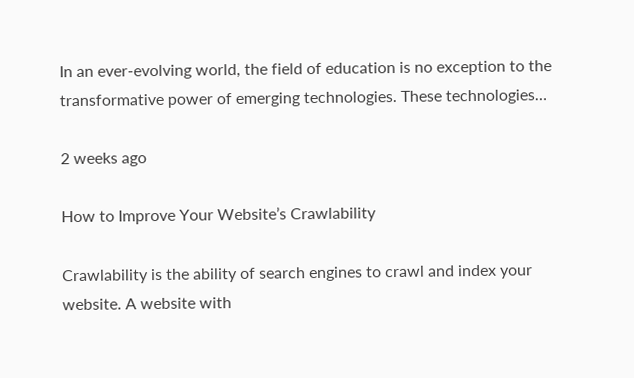In an ever-evolving world, the field of education is no exception to the transformative power of emerging technologies. These technologies…

2 weeks ago

How to Improve Your Website’s Crawlability

Crawlability is the ability of search engines to crawl and index your website. A website with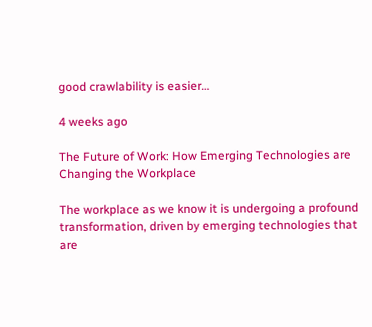good crawlability is easier…

4 weeks ago

The Future of Work: How Emerging Technologies are Changing the Workplace

The workplace as we know it is undergoing a profound transformation, driven by emerging technologies that are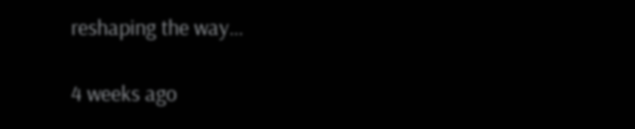reshaping the way…

4 weeks ago